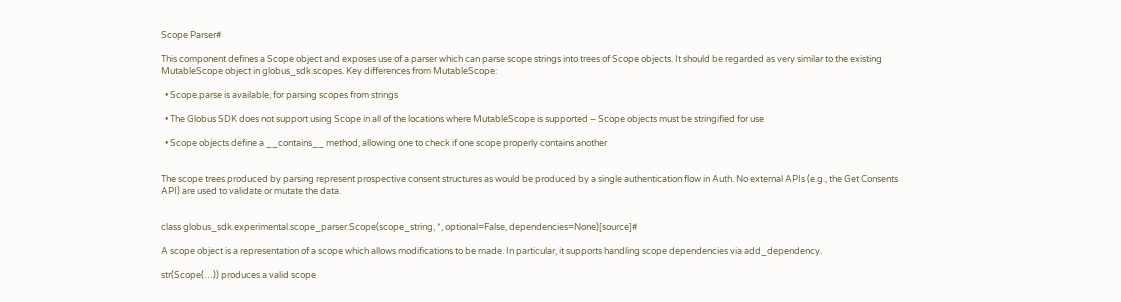Scope Parser#

This component defines a Scope object and exposes use of a parser which can parse scope strings into trees of Scope objects. It should be regarded as very similar to the existing MutableScope object in globus_sdk.scopes. Key differences from MutableScope:

  • Scope.parse is available, for parsing scopes from strings

  • The Globus SDK does not support using Scope in all of the locations where MutableScope is supported – Scope objects must be stringified for use

  • Scope objects define a __contains__ method, allowing one to check if one scope properly contains another


The scope trees produced by parsing represent prospective consent structures as would be produced by a single authentication flow in Auth. No external APIs (e.g., the Get Consents API) are used to validate or mutate the data.


class globus_sdk.experimental.scope_parser.Scope(scope_string, *, optional=False, dependencies=None)[source]#

A scope object is a representation of a scope which allows modifications to be made. In particular, it supports handling scope dependencies via add_dependency.

str(Scope(…)) produces a valid scope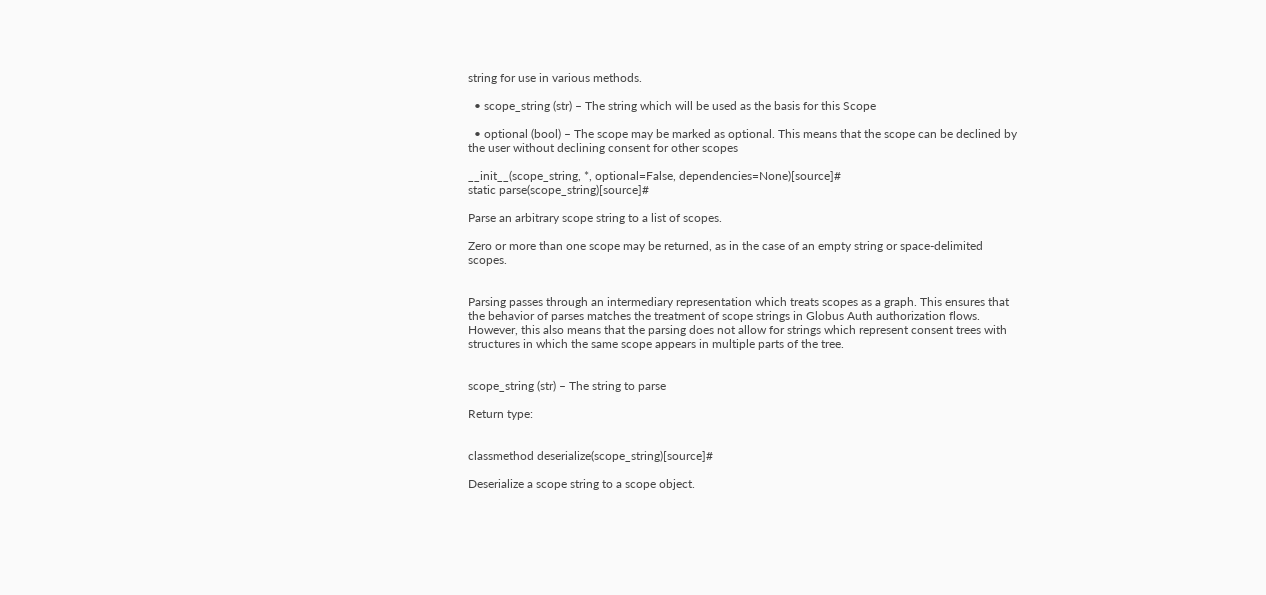string for use in various methods.

  • scope_string (str) – The string which will be used as the basis for this Scope

  • optional (bool) – The scope may be marked as optional. This means that the scope can be declined by the user without declining consent for other scopes

__init__(scope_string, *, optional=False, dependencies=None)[source]#
static parse(scope_string)[source]#

Parse an arbitrary scope string to a list of scopes.

Zero or more than one scope may be returned, as in the case of an empty string or space-delimited scopes.


Parsing passes through an intermediary representation which treats scopes as a graph. This ensures that the behavior of parses matches the treatment of scope strings in Globus Auth authorization flows. However, this also means that the parsing does not allow for strings which represent consent trees with structures in which the same scope appears in multiple parts of the tree.


scope_string (str) – The string to parse

Return type:


classmethod deserialize(scope_string)[source]#

Deserialize a scope string to a scope object.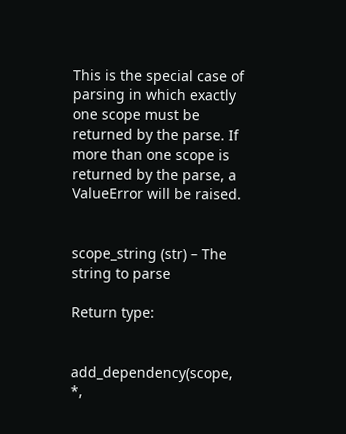This is the special case of parsing in which exactly one scope must be returned by the parse. If more than one scope is returned by the parse, a ValueError will be raised.


scope_string (str) – The string to parse

Return type:


add_dependency(scope, *,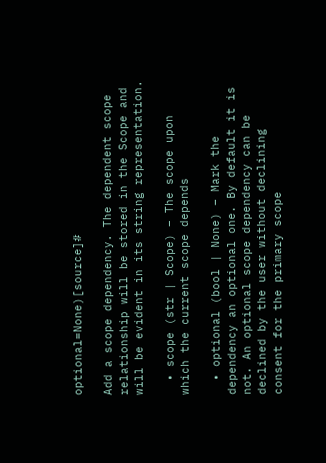optional=None)[source]#

Add a scope dependency. The dependent scope relationship will be stored in the Scope and will be evident in its string representation.

  • scope (str | Scope) – The scope upon which the current scope depends

  • optional (bool | None) – Mark the dependency an optional one. By default it is not. An optional scope dependency can be declined by the user without declining consent for the primary scope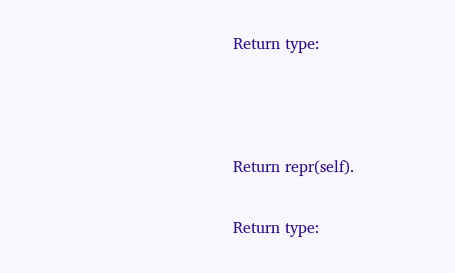Return type:



Return repr(self).

Return type: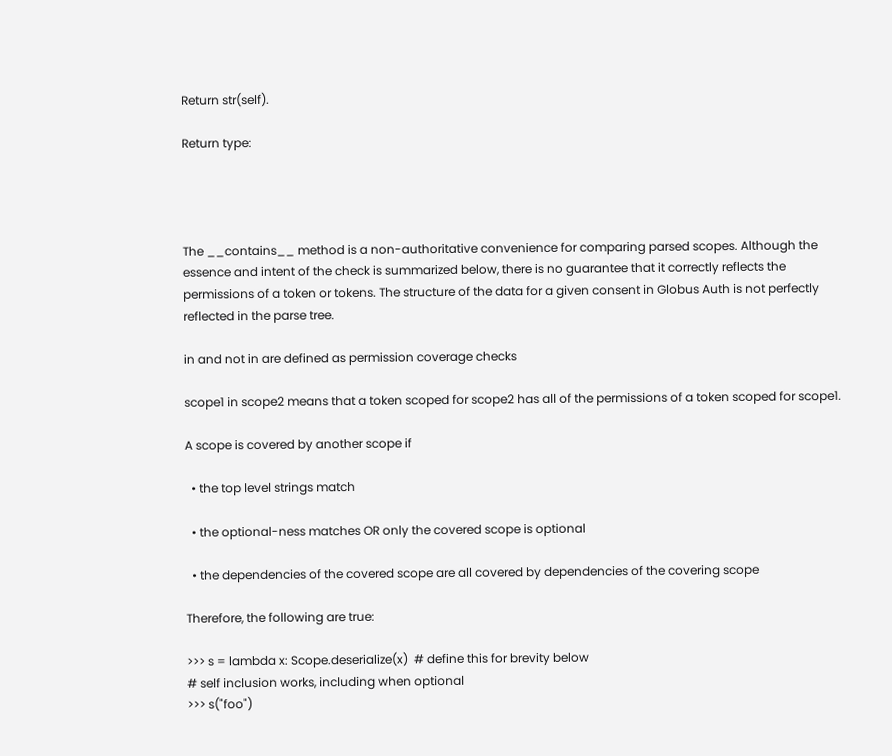Return str(self).

Return type:




The __contains__ method is a non-authoritative convenience for comparing parsed scopes. Although the essence and intent of the check is summarized below, there is no guarantee that it correctly reflects the permissions of a token or tokens. The structure of the data for a given consent in Globus Auth is not perfectly reflected in the parse tree.

in and not in are defined as permission coverage checks

scope1 in scope2 means that a token scoped for scope2 has all of the permissions of a token scoped for scope1.

A scope is covered by another scope if

  • the top level strings match

  • the optional-ness matches OR only the covered scope is optional

  • the dependencies of the covered scope are all covered by dependencies of the covering scope

Therefore, the following are true:

>>> s = lambda x: Scope.deserialize(x)  # define this for brevity below
# self inclusion works, including when optional
>>> s("foo")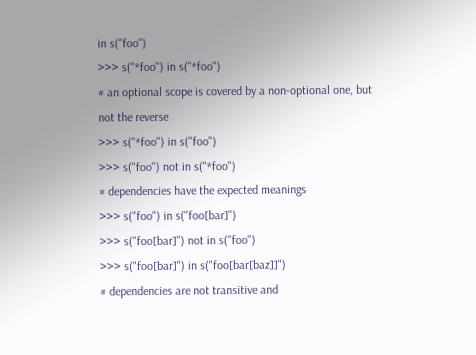in s("foo")
>>> s("*foo") in s("*foo")
# an optional scope is covered by a non-optional one, but not the reverse
>>> s("*foo") in s("foo")
>>> s("foo") not in s("*foo")
# dependencies have the expected meanings
>>> s("foo") in s("foo[bar]")
>>> s("foo[bar]") not in s("foo")
>>> s("foo[bar]") in s("foo[bar[baz]]")
# dependencies are not transitive and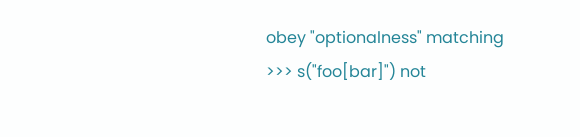obey "optionalness" matching
>>> s("foo[bar]") not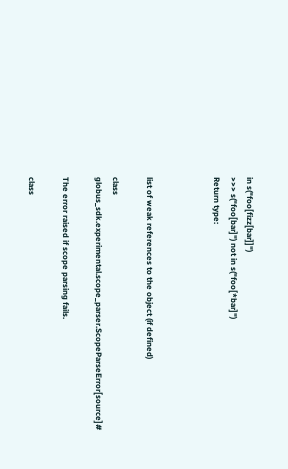in s("foo[fizz[bar]]")
>>> s("foo[bar]") not in s("foo[*bar]")
Return type:



list of weak references to the object (if defined)

class globus_sdk.experimental.scope_parser.ScopeParseError[source]#

The error raised if scope parsing fails.

class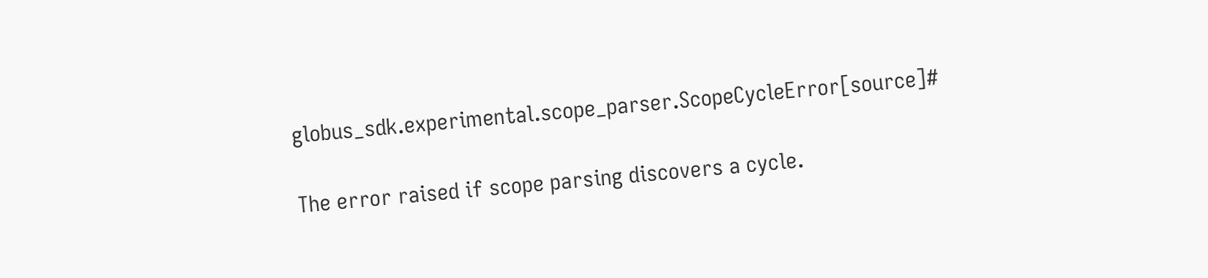globus_sdk.experimental.scope_parser.ScopeCycleError[source]#

The error raised if scope parsing discovers a cycle.